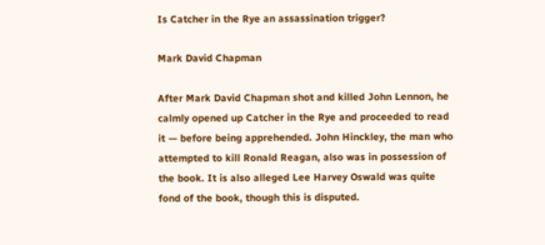Is Catcher in the Rye an assassination trigger?

Mark David Chapman

After Mark David Chapman shot and killed John Lennon, he calmly opened up Catcher in the Rye and proceeded to read it — before being apprehended. John Hinckley, the man who attempted to kill Ronald Reagan, also was in possession of the book. It is also alleged Lee Harvey Oswald was quite fond of the book, though this is disputed.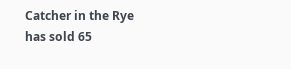Catcher in the Rye has sold 65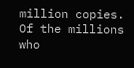million copies. Of the millions who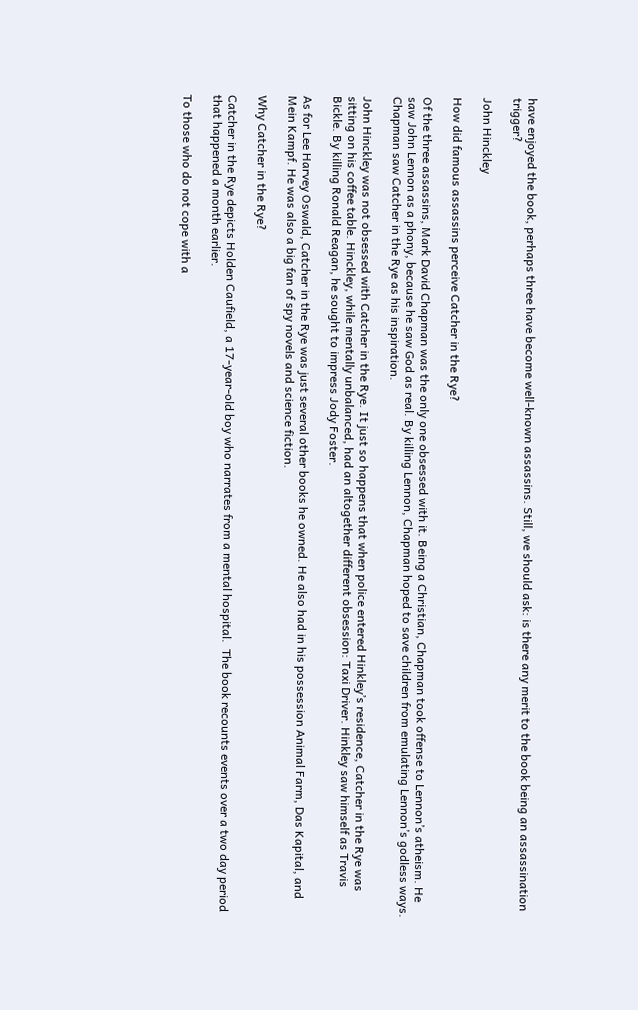have enjoyed the book, perhaps three have become well-known assassins. Still, we should ask: is there any merit to the book being an assassination trigger?

John Hinckley

How did famous assassins perceive Catcher in the Rye?

Of the three assassins, Mark David Chapman was the only one obsessed with it. Being a Christian, Chapman took offense to Lennon’s atheism. He saw John Lennon as a phony, because he saw God as real. By killing Lennon, Chapman hoped to save children from emulating Lennon’s godless ways. Chapman saw Catcher in the Rye as his inspiration.

John Hinckley was not obsessed with Catcher in the Rye. It just so happens that when police entered Hinkley’s residence, Catcher in the Rye was sitting on his coffee table. Hinckley, while mentally unbalanced, had an altogether different obsession: Taxi Driver. Hinkley saw himself as Travis Bickle. By killing Ronald Reagan, he sought to impress Jody Foster.

As for Lee Harvey Oswald, Catcher in the Rye was just several other books he owned. He also had in his possession Animal Farm, Das Kapital, and Mein Kampf. He was also a big fan of spy novels and science fiction.

Why Catcher in the Rye?

Catcher in the Rye depicts Holden Caufield, a 17-year-old boy who narrates from a mental hospital.  The book recounts events over a two day period that happened a month earlier.

To those who do not cope with a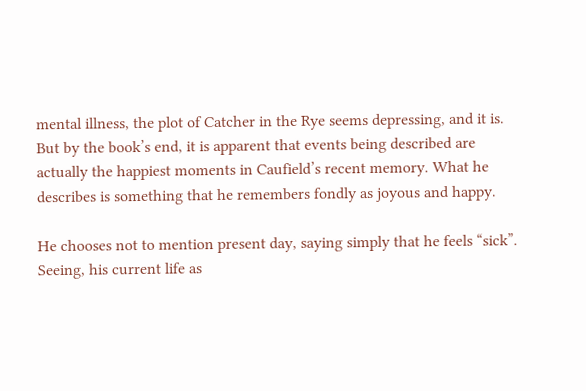mental illness, the plot of Catcher in the Rye seems depressing, and it is. But by the book’s end, it is apparent that events being described are actually the happiest moments in Caufield’s recent memory. What he describes is something that he remembers fondly as joyous and happy.

He chooses not to mention present day, saying simply that he feels “sick”. Seeing, his current life as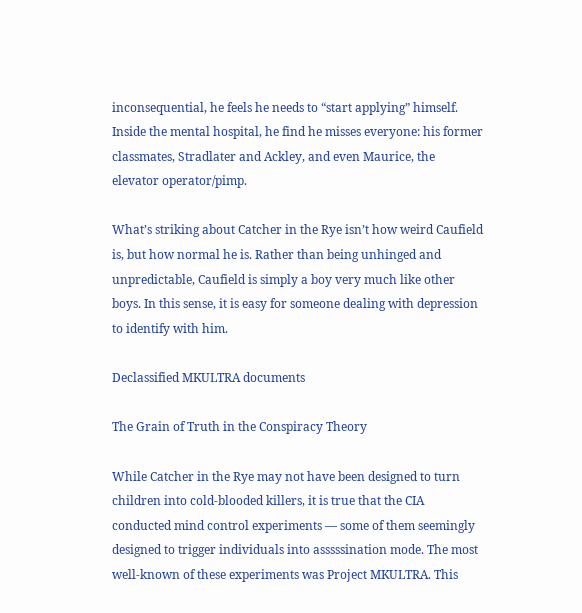inconsequential, he feels he needs to “start applying” himself. Inside the mental hospital, he find he misses everyone: his former classmates, Stradlater and Ackley, and even Maurice, the elevator operator/pimp.

What’s striking about Catcher in the Rye isn’t how weird Caufield is, but how normal he is. Rather than being unhinged and unpredictable, Caufield is simply a boy very much like other boys. In this sense, it is easy for someone dealing with depression to identify with him.

Declassified MKULTRA documents

The Grain of Truth in the Conspiracy Theory

While Catcher in the Rye may not have been designed to turn children into cold-blooded killers, it is true that the CIA conducted mind control experiments — some of them seemingly designed to trigger individuals into asssssination mode. The most well-known of these experiments was Project MKULTRA. This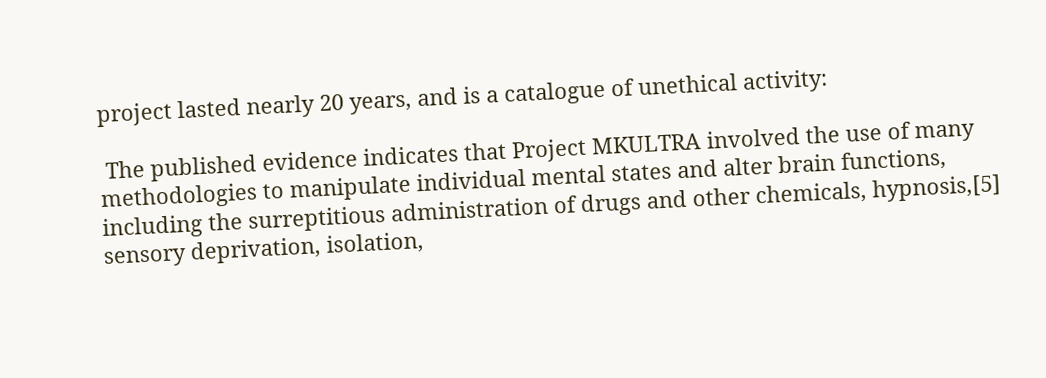project lasted nearly 20 years, and is a catalogue of unethical activity:

 The published evidence indicates that Project MKULTRA involved the use of many methodologies to manipulate individual mental states and alter brain functions, including the surreptitious administration of drugs and other chemicals, hypnosis,[5] sensory deprivation, isolation,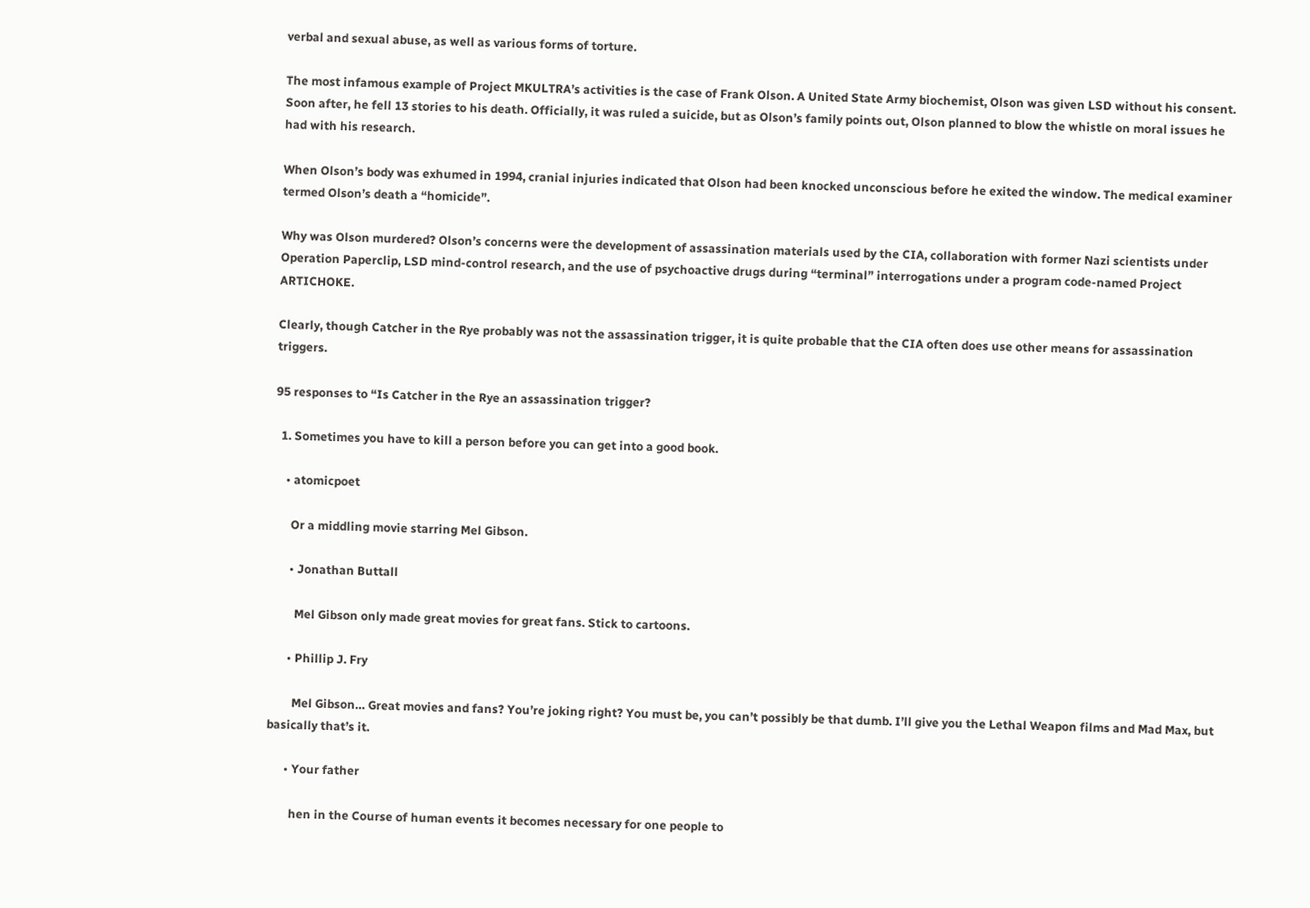verbal and sexual abuse, as well as various forms of torture.

The most infamous example of Project MKULTRA’s activities is the case of Frank Olson. A United State Army biochemist, Olson was given LSD without his consent. Soon after, he fell 13 stories to his death. Officially, it was ruled a suicide, but as Olson’s family points out, Olson planned to blow the whistle on moral issues he had with his research.

When Olson’s body was exhumed in 1994, cranial injuries indicated that Olson had been knocked unconscious before he exited the window. The medical examiner termed Olson’s death a “homicide”.

Why was Olson murdered? Olson’s concerns were the development of assassination materials used by the CIA, collaboration with former Nazi scientists under Operation Paperclip, LSD mind-control research, and the use of psychoactive drugs during “terminal” interrogations under a program code-named Project ARTICHOKE.

Clearly, though Catcher in the Rye probably was not the assassination trigger, it is quite probable that the CIA often does use other means for assassination triggers.

95 responses to “Is Catcher in the Rye an assassination trigger?

  1. Sometimes you have to kill a person before you can get into a good book.

    • atomicpoet

      Or a middling movie starring Mel Gibson.

      • Jonathan Buttall

        Mel Gibson only made great movies for great fans. Stick to cartoons.

      • Phillip J. Fry

        Mel Gibson… Great movies and fans? You’re joking right? You must be, you can’t possibly be that dumb. I’ll give you the Lethal Weapon films and Mad Max, but basically that’s it.

      • Your father

        hen in the Course of human events it becomes necessary for one people to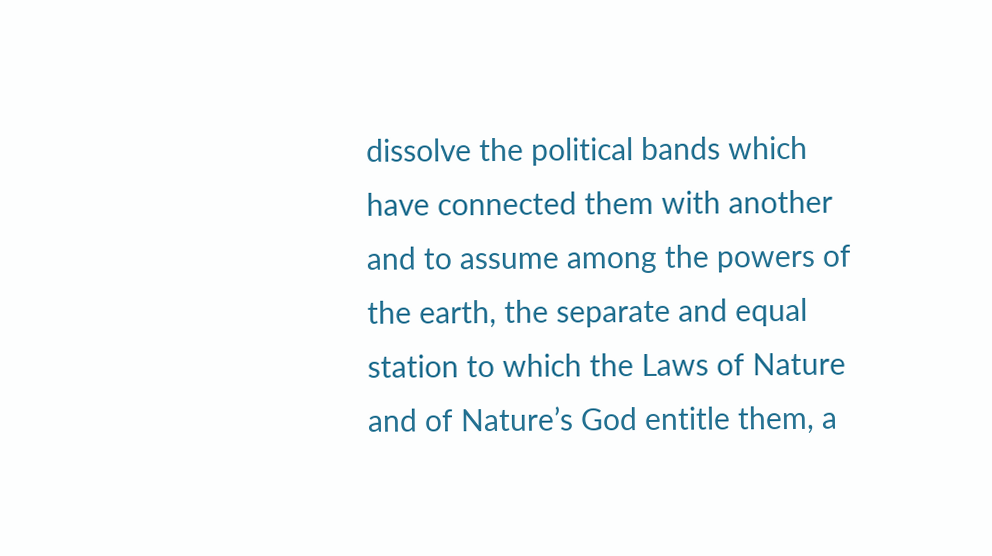dissolve the political bands which have connected them with another and to assume among the powers of the earth, the separate and equal station to which the Laws of Nature and of Nature’s God entitle them, a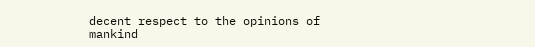decent respect to the opinions of mankind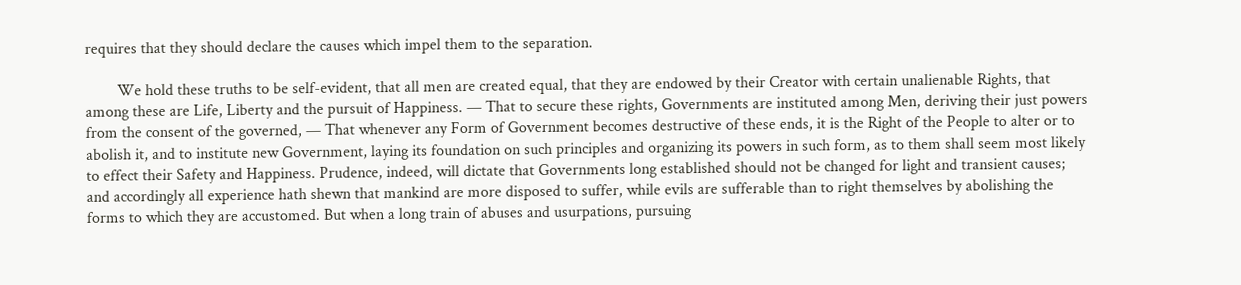requires that they should declare the causes which impel them to the separation.

        We hold these truths to be self-evident, that all men are created equal, that they are endowed by their Creator with certain unalienable Rights, that among these are Life, Liberty and the pursuit of Happiness. — That to secure these rights, Governments are instituted among Men, deriving their just powers from the consent of the governed, — That whenever any Form of Government becomes destructive of these ends, it is the Right of the People to alter or to abolish it, and to institute new Government, laying its foundation on such principles and organizing its powers in such form, as to them shall seem most likely to effect their Safety and Happiness. Prudence, indeed, will dictate that Governments long established should not be changed for light and transient causes; and accordingly all experience hath shewn that mankind are more disposed to suffer, while evils are sufferable than to right themselves by abolishing the forms to which they are accustomed. But when a long train of abuses and usurpations, pursuing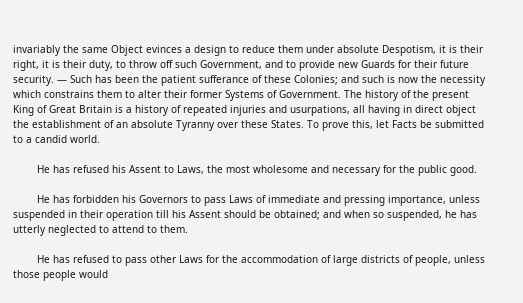invariably the same Object evinces a design to reduce them under absolute Despotism, it is their right, it is their duty, to throw off such Government, and to provide new Guards for their future security. — Such has been the patient sufferance of these Colonies; and such is now the necessity which constrains them to alter their former Systems of Government. The history of the present King of Great Britain is a history of repeated injuries and usurpations, all having in direct object the establishment of an absolute Tyranny over these States. To prove this, let Facts be submitted to a candid world.

        He has refused his Assent to Laws, the most wholesome and necessary for the public good.

        He has forbidden his Governors to pass Laws of immediate and pressing importance, unless suspended in their operation till his Assent should be obtained; and when so suspended, he has utterly neglected to attend to them.

        He has refused to pass other Laws for the accommodation of large districts of people, unless those people would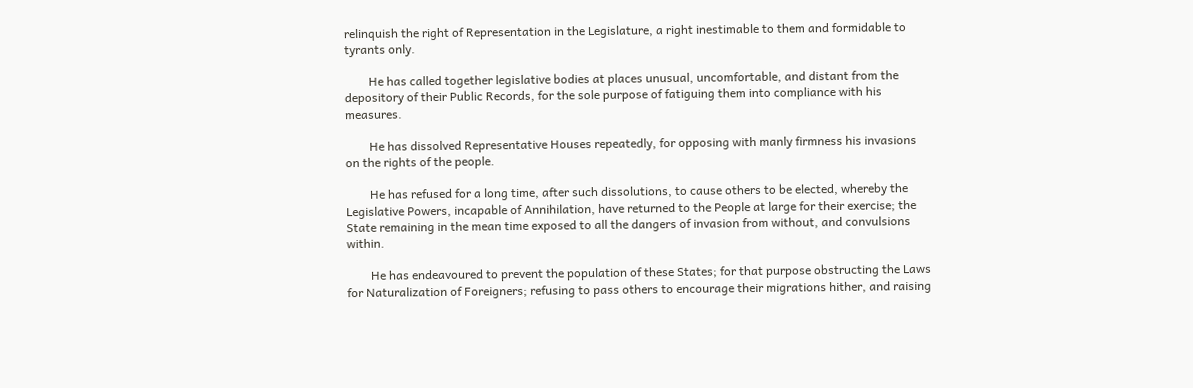relinquish the right of Representation in the Legislature, a right inestimable to them and formidable to tyrants only.

        He has called together legislative bodies at places unusual, uncomfortable, and distant from the depository of their Public Records, for the sole purpose of fatiguing them into compliance with his measures.

        He has dissolved Representative Houses repeatedly, for opposing with manly firmness his invasions on the rights of the people.

        He has refused for a long time, after such dissolutions, to cause others to be elected, whereby the Legislative Powers, incapable of Annihilation, have returned to the People at large for their exercise; the State remaining in the mean time exposed to all the dangers of invasion from without, and convulsions within.

        He has endeavoured to prevent the population of these States; for that purpose obstructing the Laws for Naturalization of Foreigners; refusing to pass others to encourage their migrations hither, and raising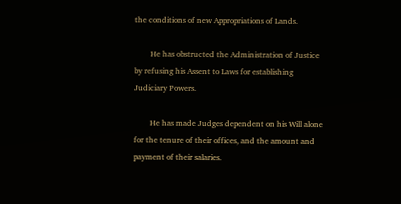the conditions of new Appropriations of Lands.

        He has obstructed the Administration of Justice by refusing his Assent to Laws for establishing Judiciary Powers.

        He has made Judges dependent on his Will alone for the tenure of their offices, and the amount and payment of their salaries.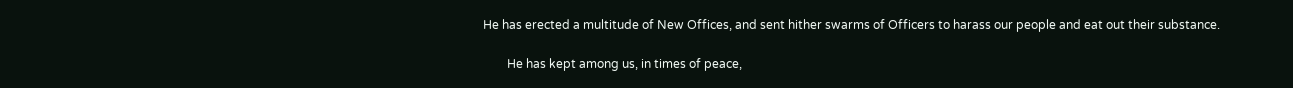He has erected a multitude of New Offices, and sent hither swarms of Officers to harass our people and eat out their substance.

        He has kept among us, in times of peace,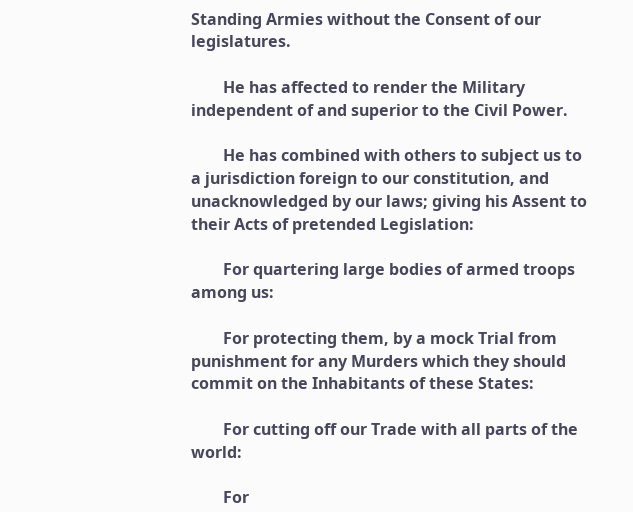Standing Armies without the Consent of our legislatures.

        He has affected to render the Military independent of and superior to the Civil Power.

        He has combined with others to subject us to a jurisdiction foreign to our constitution, and unacknowledged by our laws; giving his Assent to their Acts of pretended Legislation:

        For quartering large bodies of armed troops among us:

        For protecting them, by a mock Trial from punishment for any Murders which they should commit on the Inhabitants of these States:

        For cutting off our Trade with all parts of the world:

        For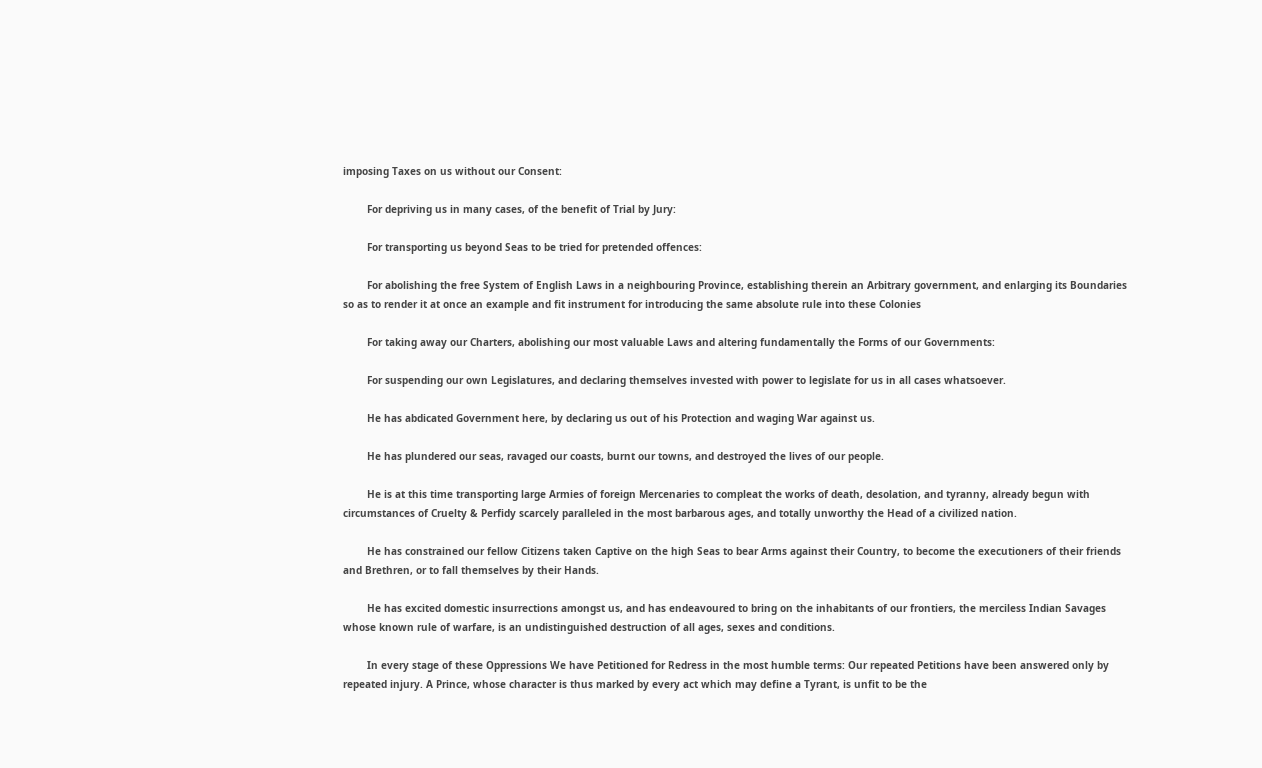imposing Taxes on us without our Consent:

        For depriving us in many cases, of the benefit of Trial by Jury:

        For transporting us beyond Seas to be tried for pretended offences:

        For abolishing the free System of English Laws in a neighbouring Province, establishing therein an Arbitrary government, and enlarging its Boundaries so as to render it at once an example and fit instrument for introducing the same absolute rule into these Colonies

        For taking away our Charters, abolishing our most valuable Laws and altering fundamentally the Forms of our Governments:

        For suspending our own Legislatures, and declaring themselves invested with power to legislate for us in all cases whatsoever.

        He has abdicated Government here, by declaring us out of his Protection and waging War against us.

        He has plundered our seas, ravaged our coasts, burnt our towns, and destroyed the lives of our people.

        He is at this time transporting large Armies of foreign Mercenaries to compleat the works of death, desolation, and tyranny, already begun with circumstances of Cruelty & Perfidy scarcely paralleled in the most barbarous ages, and totally unworthy the Head of a civilized nation.

        He has constrained our fellow Citizens taken Captive on the high Seas to bear Arms against their Country, to become the executioners of their friends and Brethren, or to fall themselves by their Hands.

        He has excited domestic insurrections amongst us, and has endeavoured to bring on the inhabitants of our frontiers, the merciless Indian Savages whose known rule of warfare, is an undistinguished destruction of all ages, sexes and conditions.

        In every stage of these Oppressions We have Petitioned for Redress in the most humble terms: Our repeated Petitions have been answered only by repeated injury. A Prince, whose character is thus marked by every act which may define a Tyrant, is unfit to be the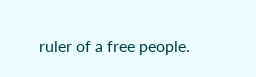ruler of a free people.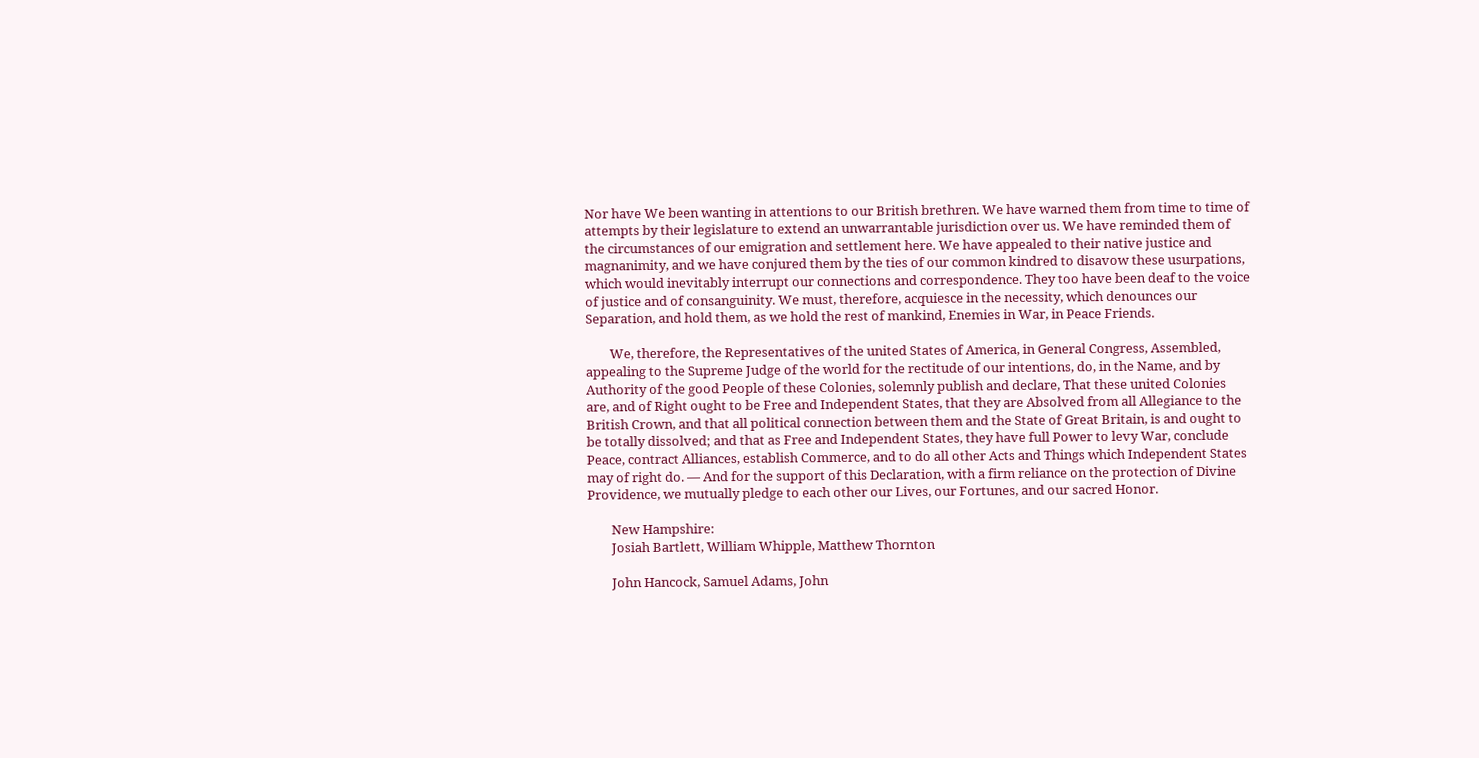Nor have We been wanting in attentions to our British brethren. We have warned them from time to time of attempts by their legislature to extend an unwarrantable jurisdiction over us. We have reminded them of the circumstances of our emigration and settlement here. We have appealed to their native justice and magnanimity, and we have conjured them by the ties of our common kindred to disavow these usurpations, which would inevitably interrupt our connections and correspondence. They too have been deaf to the voice of justice and of consanguinity. We must, therefore, acquiesce in the necessity, which denounces our Separation, and hold them, as we hold the rest of mankind, Enemies in War, in Peace Friends.

        We, therefore, the Representatives of the united States of America, in General Congress, Assembled, appealing to the Supreme Judge of the world for the rectitude of our intentions, do, in the Name, and by Authority of the good People of these Colonies, solemnly publish and declare, That these united Colonies are, and of Right ought to be Free and Independent States, that they are Absolved from all Allegiance to the British Crown, and that all political connection between them and the State of Great Britain, is and ought to be totally dissolved; and that as Free and Independent States, they have full Power to levy War, conclude Peace, contract Alliances, establish Commerce, and to do all other Acts and Things which Independent States may of right do. — And for the support of this Declaration, with a firm reliance on the protection of Divine Providence, we mutually pledge to each other our Lives, our Fortunes, and our sacred Honor.

        New Hampshire:
        Josiah Bartlett, William Whipple, Matthew Thornton

        John Hancock, Samuel Adams, John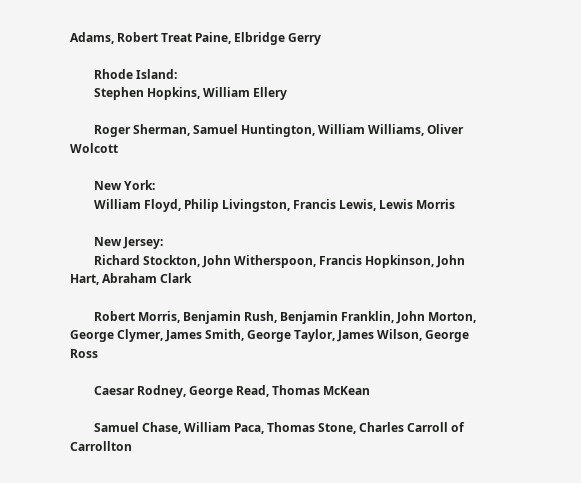Adams, Robert Treat Paine, Elbridge Gerry

        Rhode Island:
        Stephen Hopkins, William Ellery

        Roger Sherman, Samuel Huntington, William Williams, Oliver Wolcott

        New York:
        William Floyd, Philip Livingston, Francis Lewis, Lewis Morris

        New Jersey:
        Richard Stockton, John Witherspoon, Francis Hopkinson, John Hart, Abraham Clark

        Robert Morris, Benjamin Rush, Benjamin Franklin, John Morton, George Clymer, James Smith, George Taylor, James Wilson, George Ross

        Caesar Rodney, George Read, Thomas McKean

        Samuel Chase, William Paca, Thomas Stone, Charles Carroll of Carrollton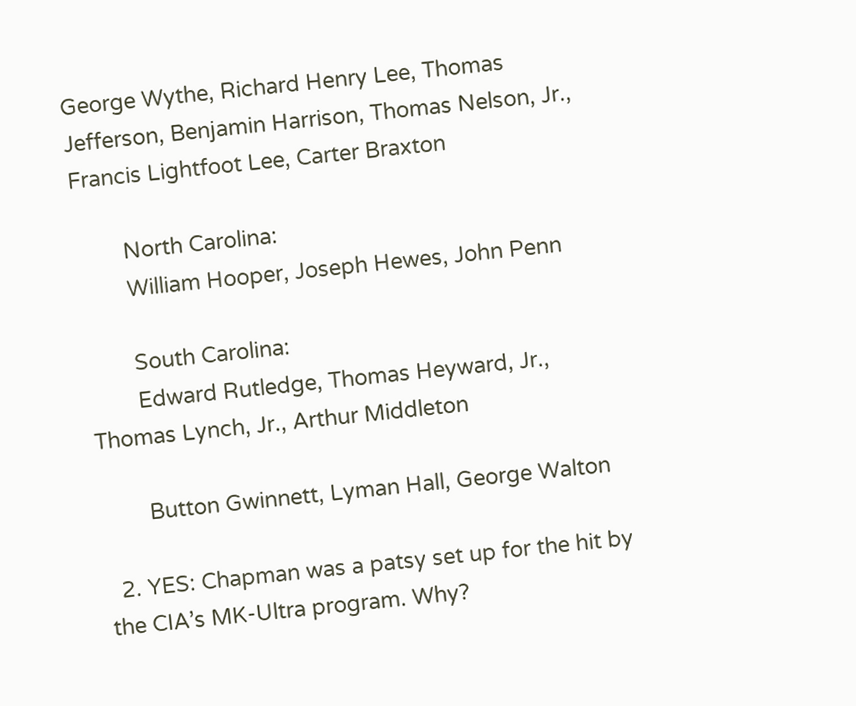George Wythe, Richard Henry Lee, Thomas Jefferson, Benjamin Harrison, Thomas Nelson, Jr., Francis Lightfoot Lee, Carter Braxton

        North Carolina:
        William Hooper, Joseph Hewes, John Penn

        South Carolina:
        Edward Rutledge, Thomas Heyward, Jr., Thomas Lynch, Jr., Arthur Middleton

        Button Gwinnett, Lyman Hall, George Walton

  2. YES: Chapman was a patsy set up for the hit by the CIA’s MK-Ultra program. Why?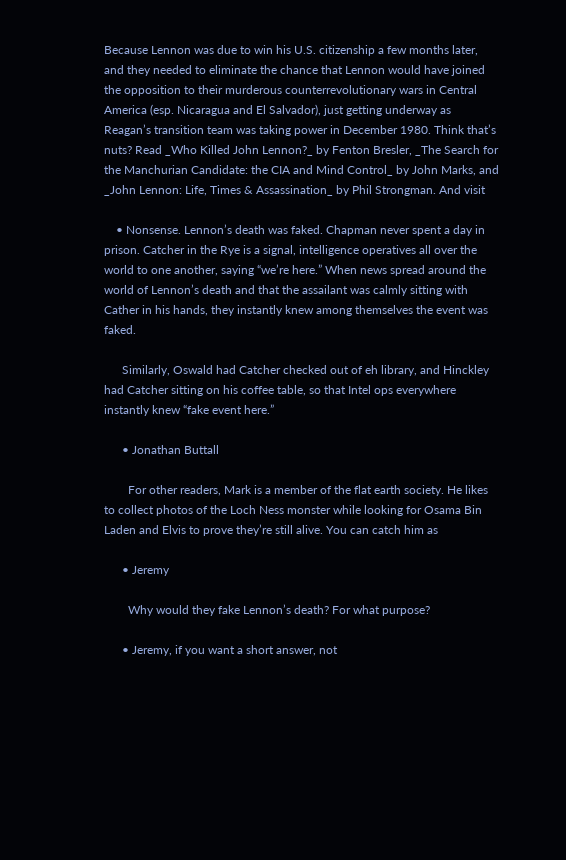Because Lennon was due to win his U.S. citizenship a few months later, and they needed to eliminate the chance that Lennon would have joined the opposition to their murderous counterrevolutionary wars in Central America (esp. Nicaragua and El Salvador), just getting underway as Reagan’s transition team was taking power in December 1980. Think that’s nuts? Read _Who Killed John Lennon?_ by Fenton Bresler, _The Search for the Manchurian Candidate: the CIA and Mind Control_ by John Marks, and _John Lennon: Life, Times & Assassination_ by Phil Strongman. And visit

    • Nonsense. Lennon’s death was faked. Chapman never spent a day in prison. Catcher in the Rye is a signal, intelligence operatives all over the world to one another, saying “we’re here.” When news spread around the world of Lennon’s death and that the assailant was calmly sitting with Cather in his hands, they instantly knew among themselves the event was faked.

      Similarly, Oswald had Catcher checked out of eh library, and Hinckley had Catcher sitting on his coffee table, so that Intel ops everywhere instantly knew “fake event here.”

      • Jonathan Buttall

        For other readers, Mark is a member of the flat earth society. He likes to collect photos of the Loch Ness monster while looking for Osama Bin Laden and Elvis to prove they’re still alive. You can catch him as

      • Jeremy

        Why would they fake Lennon’s death? For what purpose?

      • Jeremy, if you want a short answer, not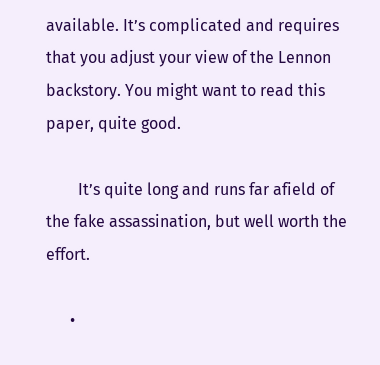available. It’s complicated and requires that you adjust your view of the Lennon backstory. You might want to read this paper, quite good.

        It’s quite long and runs far afield of the fake assassination, but well worth the effort.

      •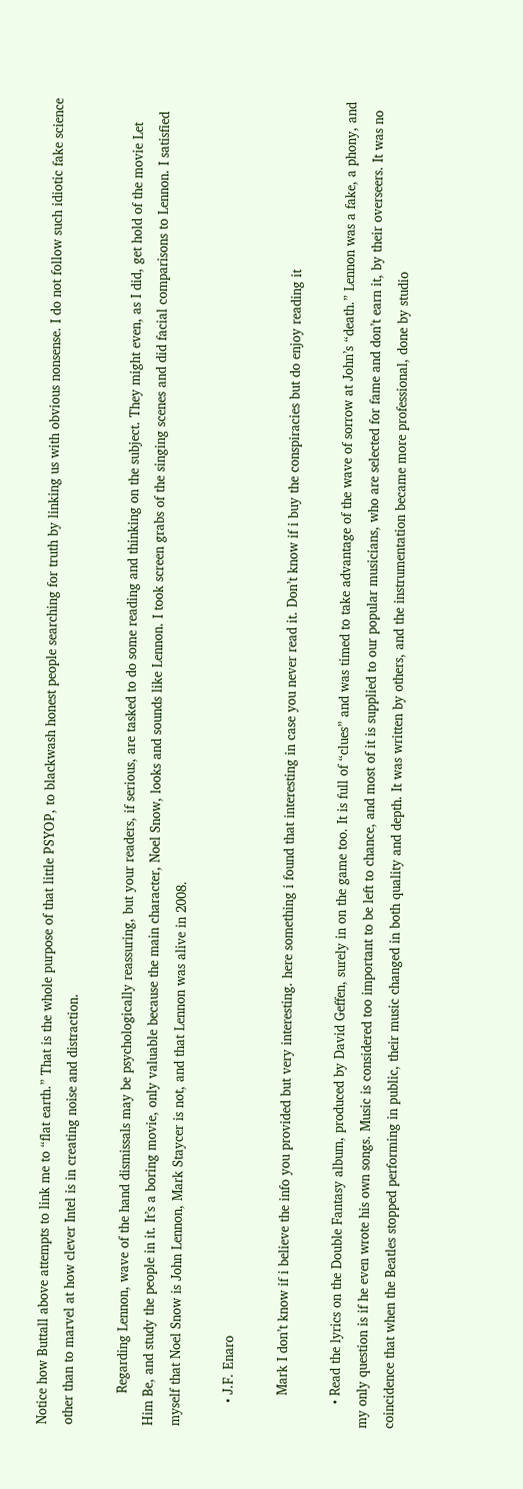Notice how Buttall above attempts to link me to “flat earth.” That is the whole purpose of that little PSYOP, to blackwash honest people searching for truth by linking us with obvious nonsense. I do not follow such idiotic fake science other than to marvel at how clever Intel is in creating noise and distraction.

        Regarding Lennon, wave of the hand dismissals may be psychologically reassuring, but your readers, if serious, are tasked to do some reading and thinking on the subject. They might even, as I did, get hold of the movie Let Him Be, and study the people in it. It’s a boring movie, only valuable because the main character, Noel Snow, looks and sounds like Lennon. I took screen grabs of the singing scenes and did facial comparisons to Lennon. I satisfied myself that Noel Snow is John Lennon, Mark Staycer is not, and that Lennon was alive in 2008.

      • J.F. Enaro

        Mark I don’t know if i believe the info you provided but very interesting. here something i found that interesting in case you never read it. Don’t know if i buy the conspiracies but do enjoy reading it

      • Read the lyrics on the Double Fantasy album, produced by David Geffen, surely in on the game too. It is full of “clues” and was timed to take advantage of the wave of sorrow at John’s “death.” Lennon was a fake, a phony, and my only question is if he even wrote his own songs. Music is considered too important to be left to chance, and most of it is supplied to our popular musicians, who are selected for fame and don’t earn it, by their overseers. It was no coincidence that when the Beatles stopped performing in public, their music changed in both quality and depth. It was written by others, and the instrumentation became more professional, done by studio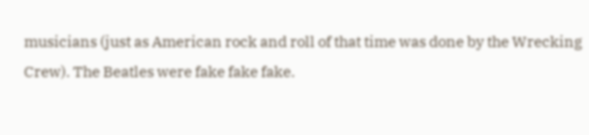musicians (just as American rock and roll of that time was done by the Wrecking Crew). The Beatles were fake fake fake.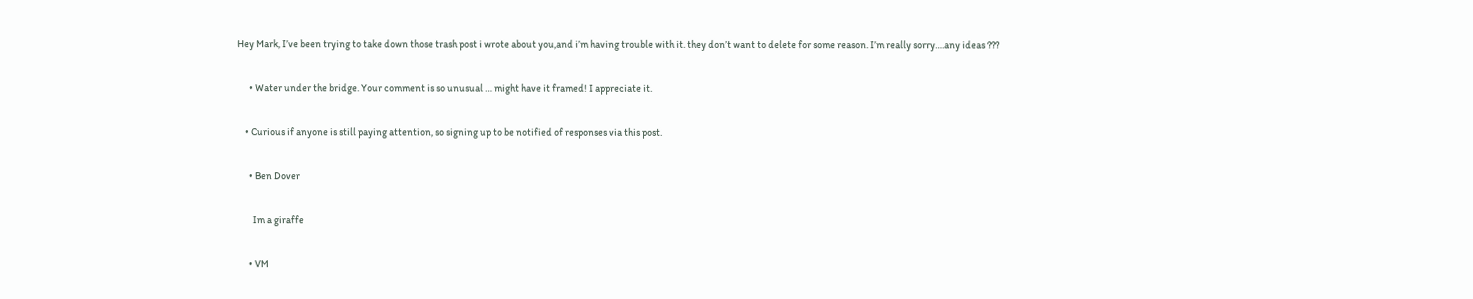Hey Mark, I’ve been trying to take down those trash post i wrote about you,and i’m having trouble with it. they don’t want to delete for some reason. I’m really sorry….any ideas ???

      • Water under the bridge. Your comment is so unusual … might have it framed! I appreciate it.

    • Curious if anyone is still paying attention, so signing up to be notified of responses via this post.

      • Ben Dover

        Im a giraffe

      • VM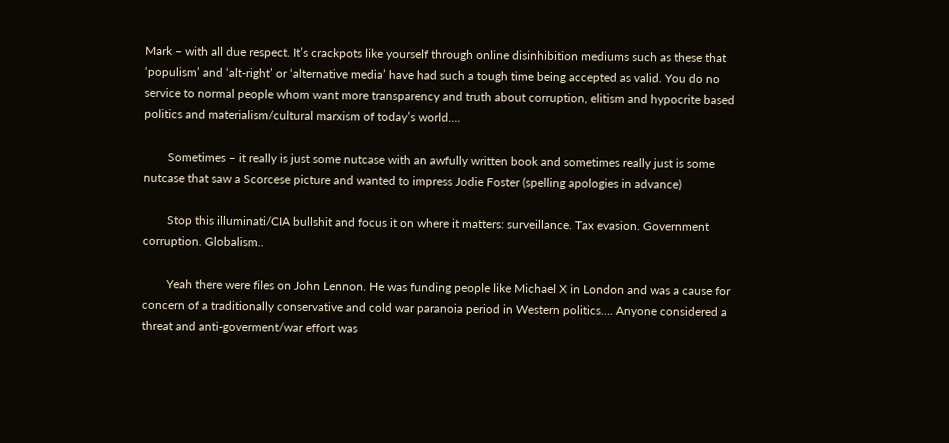Mark – with all due respect. It’s crackpots like yourself through online disinhibition mediums such as these that ‘populism’ and ‘alt-right’ or ‘alternative media’ have had such a tough time being accepted as valid. You do no service to normal people whom want more transparency and truth about corruption, elitism and hypocrite based politics and materialism/cultural marxism of today’s world….

        Sometimes – it really is just some nutcase with an awfully written book and sometimes really just is some nutcase that saw a Scorcese picture and wanted to impress Jodie Foster (spelling apologies in advance)

        Stop this illuminati/CIA bullshit and focus it on where it matters: surveillance. Tax evasion. Government corruption. Globalism..

        Yeah there were files on John Lennon. He was funding people like Michael X in London and was a cause for concern of a traditionally conservative and cold war paranoia period in Western politics…. Anyone considered a threat and anti-goverment/war effort was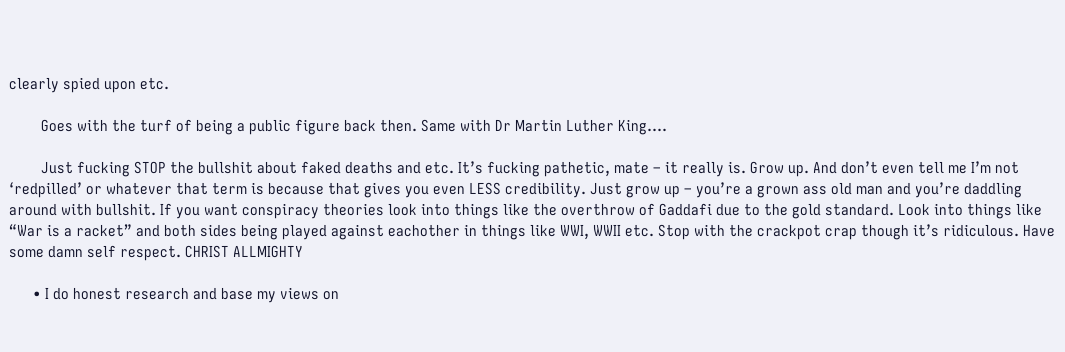clearly spied upon etc.

        Goes with the turf of being a public figure back then. Same with Dr Martin Luther King….

        Just fucking STOP the bullshit about faked deaths and etc. It’s fucking pathetic, mate – it really is. Grow up. And don’t even tell me I’m not ‘redpilled’ or whatever that term is because that gives you even LESS credibility. Just grow up – you’re a grown ass old man and you’re daddling around with bullshit. If you want conspiracy theories look into things like the overthrow of Gaddafi due to the gold standard. Look into things like “War is a racket” and both sides being played against eachother in things like WWI, WWII etc. Stop with the crackpot crap though it’s ridiculous. Have some damn self respect. CHRIST ALLMIGHTY

      • I do honest research and base my views on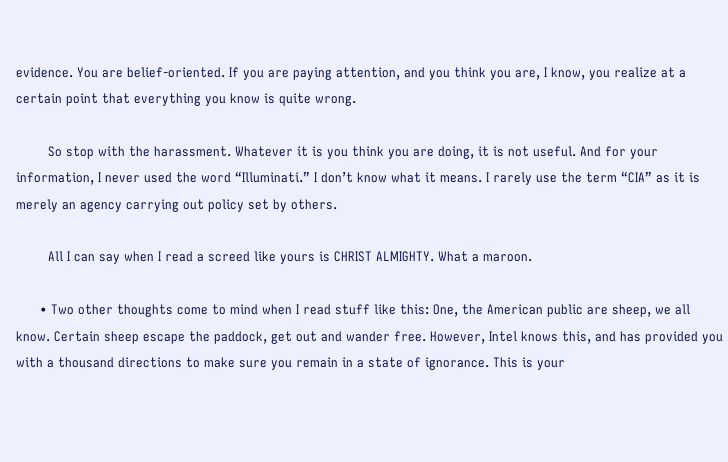evidence. You are belief-oriented. If you are paying attention, and you think you are, I know, you realize at a certain point that everything you know is quite wrong.

        So stop with the harassment. Whatever it is you think you are doing, it is not useful. And for your information, I never used the word “Illuminati.” I don’t know what it means. I rarely use the term “CIA” as it is merely an agency carrying out policy set by others.

        All I can say when I read a screed like yours is CHRIST ALMIGHTY. What a maroon.

      • Two other thoughts come to mind when I read stuff like this: One, the American public are sheep, we all know. Certain sheep escape the paddock, get out and wander free. However, Intel knows this, and has provided you with a thousand directions to make sure you remain in a state of ignorance. This is your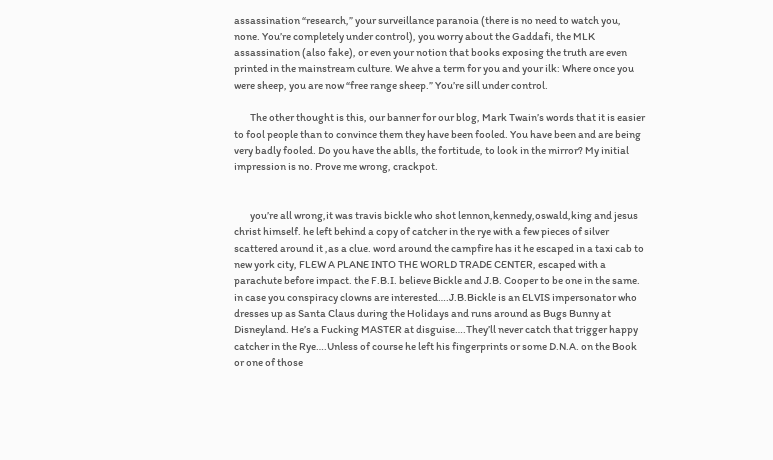assassination “research,” your surveillance paranoia (there is no need to watch you, none. You’re completely under control), you worry about the Gaddafi, the MLK assassination (also fake), or even your notion that books exposing the truth are even printed in the mainstream culture. We ahve a term for you and your ilk: Where once you were sheep, you are now “free range sheep.” You’re sill under control.

        The other thought is this, our banner for our blog, Mark Twain’s words that it is easier to fool people than to convince them they have been fooled. You have been and are being very badly fooled. Do you have the ablls, the fortitude, to look in the mirror? My initial impression is no. Prove me wrong, crackpot.


        you’re all wrong,it was travis bickle who shot lennon,kennedy,oswald,king and jesus christ himself. he left behind a copy of catcher in the rye with a few pieces of silver scattered around it ,as a clue. word around the campfire has it he escaped in a taxi cab to new york city, FLEW A PLANE INTO THE WORLD TRADE CENTER, escaped with a parachute before impact. the F.B.I. believe Bickle and J.B. Cooper to be one in the same. in case you conspiracy clowns are interested….J.B.Bickle is an ELVIS impersonator who dresses up as Santa Claus during the Holidays and runs around as Bugs Bunny at Disneyland. He’s a Fucking MASTER at disguise….They’ll never catch that trigger happy catcher in the Rye….Unless of course he left his fingerprints or some D.N.A. on the Book or one of those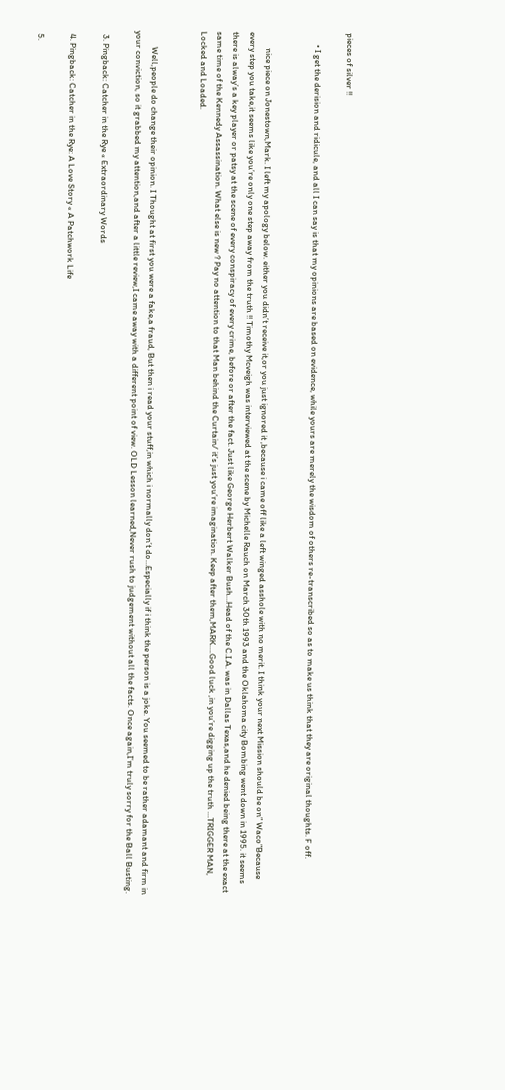pieces of silver !!

      • I get the derision and ridicule, and all I can say is that my opinions are based on evidence, while yours are merely the wisdom of others re-transcribed so as to make us think that they are original thoughts. F off.


        nice piece on Jonestown,Mark. I left my apology below. either you didn’t receive it,or you just ignored it ,because i came off like a left winged asshole with no merit. I think your next Mission should be on” Waco”Because every step you take,it seems like you’re only one step away from the truth !! Timothy Mcveigh was interviewed at the scene by Michelle Rauch on March 30th 1993 and the Oklahoma city Bombing went down in 1995. it seems there is alway’s a key player or patsy at the scene of every conspiracy of every crime, before or after the fact. Just like George Herbert Walker Bush…Head of the C.I.A. was in Dallas Texas,and he denied being there at the exact same time of the Kennedy Assassination. What else is new ? Pay no attention to that Man behind the Curtain/ it’s just you’re imagination. Keep after them,MARK….Good luck ,in you’re digging up the truth …TRIGGER MAN, Locked and Loaded.


        Well,people do change their opinion. I Thought at first you were a fake,a fraud, But then i read your stuff,in which i normally don’t do…Especially if i think the person is a joke. You seemed to be rather adamant and firm in your conviction, so it grabbed my attention,and after a little review,I came away with a different point of view. OLD Lesson learned,Never rush to judgement without all the facts. Once again,I’m truly sorry for the Ball Busting.

  3. Pingback: Catcher in the Rye « Extraordinary Words

  4. Pingback: Catcher in the Rye: A Love Story « A Patchwork Life

  5.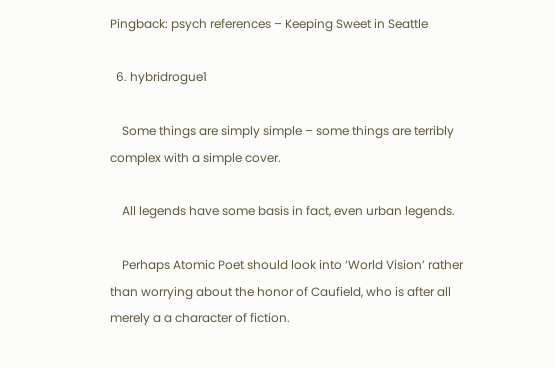Pingback: psych references – Keeping Sweet in Seattle

  6. hybridrogue1

    Some things are simply simple – some things are terribly complex with a simple cover.

    All legends have some basis in fact, even urban legends.

    Perhaps Atomic Poet should look into ‘World Vision’ rather than worrying about the honor of Caufield, who is after all merely a a character of fiction.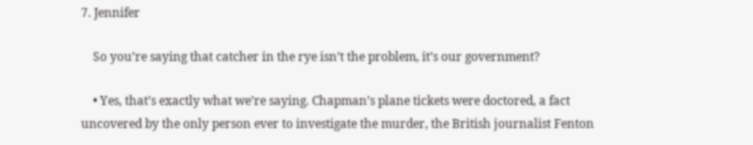7. Jennifer

    So you’re saying that catcher in the rye isn’t the problem, it’s our government?

    • Yes, that’s exactly what we’re saying. Chapman’s plane tickets were doctored, a fact uncovered by the only person ever to investigate the murder, the British journalist Fenton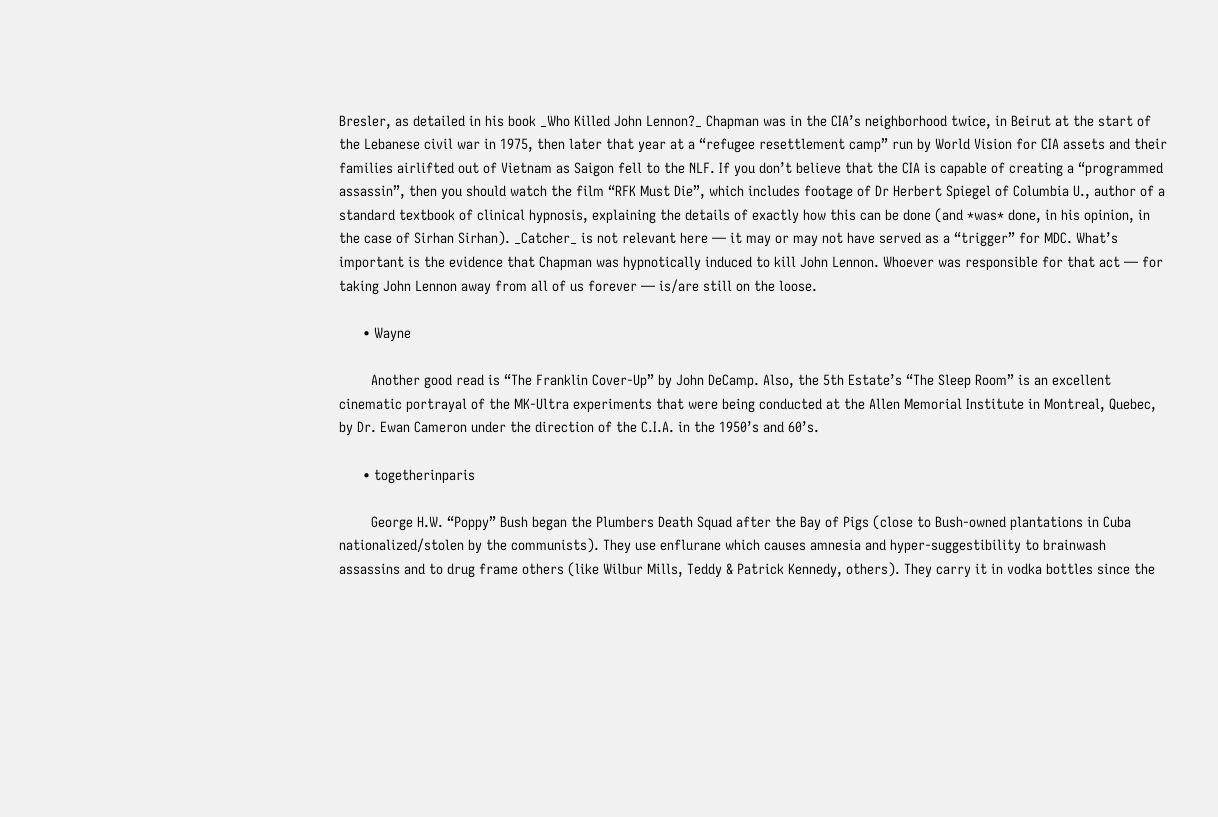Bresler, as detailed in his book _Who Killed John Lennon?_ Chapman was in the CIA’s neighborhood twice, in Beirut at the start of the Lebanese civil war in 1975, then later that year at a “refugee resettlement camp” run by World Vision for CIA assets and their families airlifted out of Vietnam as Saigon fell to the NLF. If you don’t believe that the CIA is capable of creating a “programmed assassin”, then you should watch the film “RFK Must Die”, which includes footage of Dr Herbert Spiegel of Columbia U., author of a standard textbook of clinical hypnosis, explaining the details of exactly how this can be done (and *was* done, in his opinion, in the case of Sirhan Sirhan). _Catcher_ is not relevant here — it may or may not have served as a “trigger” for MDC. What’s important is the evidence that Chapman was hypnotically induced to kill John Lennon. Whoever was responsible for that act — for taking John Lennon away from all of us forever — is/are still on the loose.

      • Wayne

        Another good read is “The Franklin Cover-Up” by John DeCamp. Also, the 5th Estate’s “The Sleep Room” is an excellent cinematic portrayal of the MK-Ultra experiments that were being conducted at the Allen Memorial Institute in Montreal, Quebec, by Dr. Ewan Cameron under the direction of the C.I.A. in the 1950’s and 60’s.

      • togetherinparis

        George H.W. “Poppy” Bush began the Plumbers Death Squad after the Bay of Pigs (close to Bush-owned plantations in Cuba nationalized/stolen by the communists). They use enflurane which causes amnesia and hyper-suggestibility to brainwash assassins and to drug frame others (like Wilbur Mills, Teddy & Patrick Kennedy, others). They carry it in vodka bottles since the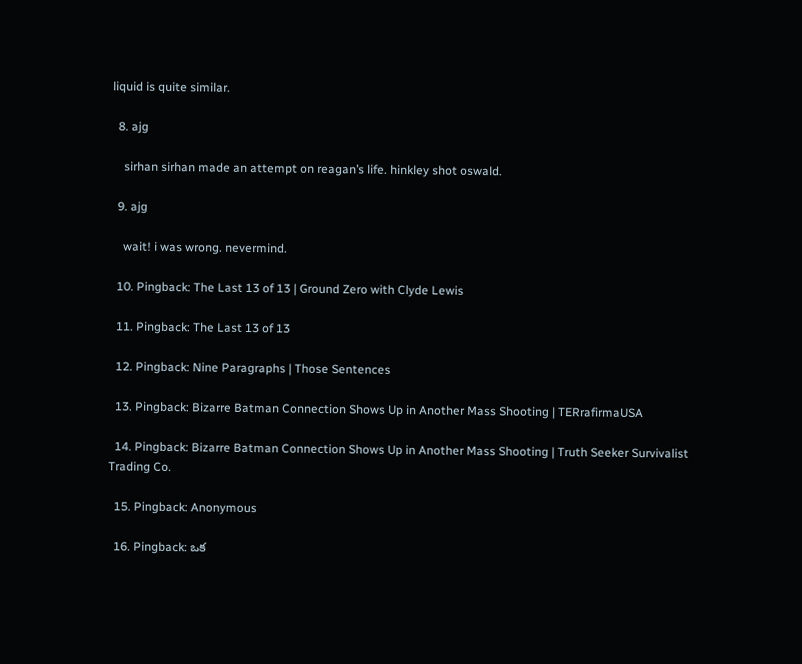liquid is quite similar.

  8. ajg

    sirhan sirhan made an attempt on reagan’s life. hinkley shot oswald.

  9. ajg

    wait! i was wrong. nevermind.

  10. Pingback: The Last 13 of 13 | Ground Zero with Clyde Lewis

  11. Pingback: The Last 13 of 13

  12. Pingback: Nine Paragraphs | Those Sentences

  13. Pingback: Bizarre Batman Connection Shows Up in Another Mass Shooting | TERrafirmaUSA

  14. Pingback: Bizarre Batman Connection Shows Up in Another Mass Shooting | Truth Seeker Survivalist Trading Co.

  15. Pingback: Anonymous

  16. Pingback: ఒక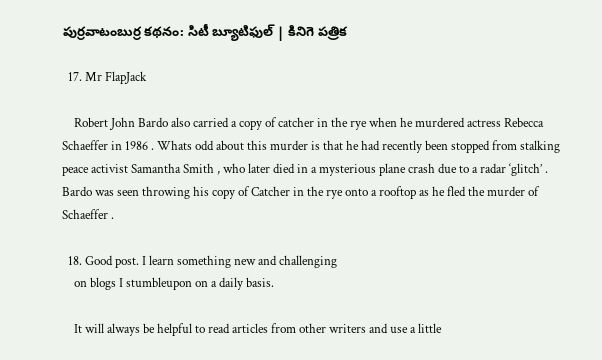పుర్రవాటంబుర్ర కథనం: సిటీ బ్యూటిఫుల్ | కినిగె పత్రిక

  17. Mr FlapJack

    Robert John Bardo also carried a copy of catcher in the rye when he murdered actress Rebecca Schaeffer in 1986 . Whats odd about this murder is that he had recently been stopped from stalking peace activist Samantha Smith , who later died in a mysterious plane crash due to a radar ‘glitch’ . Bardo was seen throwing his copy of Catcher in the rye onto a rooftop as he fled the murder of Schaeffer .

  18. Good post. I learn something new and challenging
    on blogs I stumbleupon on a daily basis.

    It will always be helpful to read articles from other writers and use a little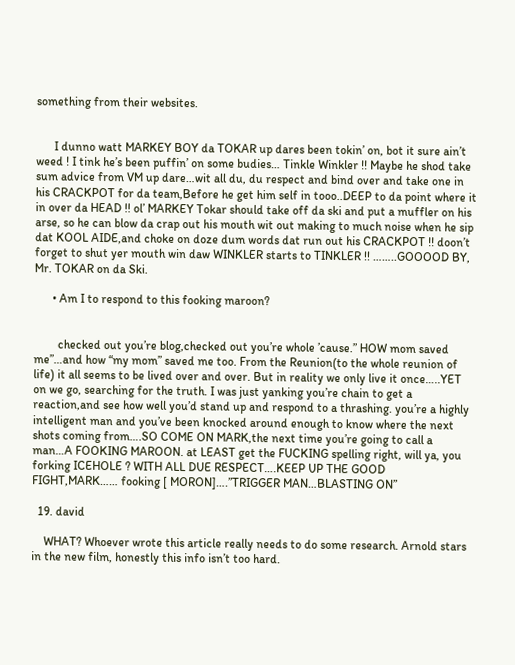something from their websites.


      I dunno watt MARKEY BOY da TOKAR up dares been tokin’ on, bot it sure ain’t weed ! I tink he’s been puffin’ on some budies… Tinkle Winkler !! Maybe he shod take sum advice from VM up dare…wit all du, du respect and bind over and take one in his CRACKPOT for da team,Before he get him self in tooo..DEEP to da point where it in over da HEAD !! ol’ MARKEY Tokar should take off da ski and put a muffler on his arse, so he can blow da crap out his mouth wit out making to much noise when he sip dat KOOL AIDE,and choke on doze dum words dat run out his CRACKPOT !! doon’t forget to shut yer mouth win daw WINKLER starts to TINKLER !! ……..GOOOOD BY, Mr. TOKAR on da Ski.

      • Am I to respond to this fooking maroon?


        checked out you’re blog,checked out you’re whole ’cause.” HOW mom saved me”…and how “my mom” saved me too. From the Reunion(to the whole reunion of life) it all seems to be lived over and over. But in reality we only live it once…..YET on we go, searching for the truth. I was just yanking you’re chain to get a reaction,and see how well you’d stand up and respond to a thrashing. you’re a highly intelligent man and you’ve been knocked around enough to know where the next shots coming from….SO COME ON MARK,the next time you’re going to call a man…A FOOKING MAROON. at LEAST get the FUCKING spelling right, will ya, you forking ICEHOLE ? WITH ALL DUE RESPECT….KEEP UP THE GOOD FIGHT,MARK…… fooking [ MORON]….”TRIGGER MAN…BLASTING ON”

  19. david

    WHAT? Whoever wrote this article really needs to do some research. Arnold stars in the new film, honestly this info isn’t too hard.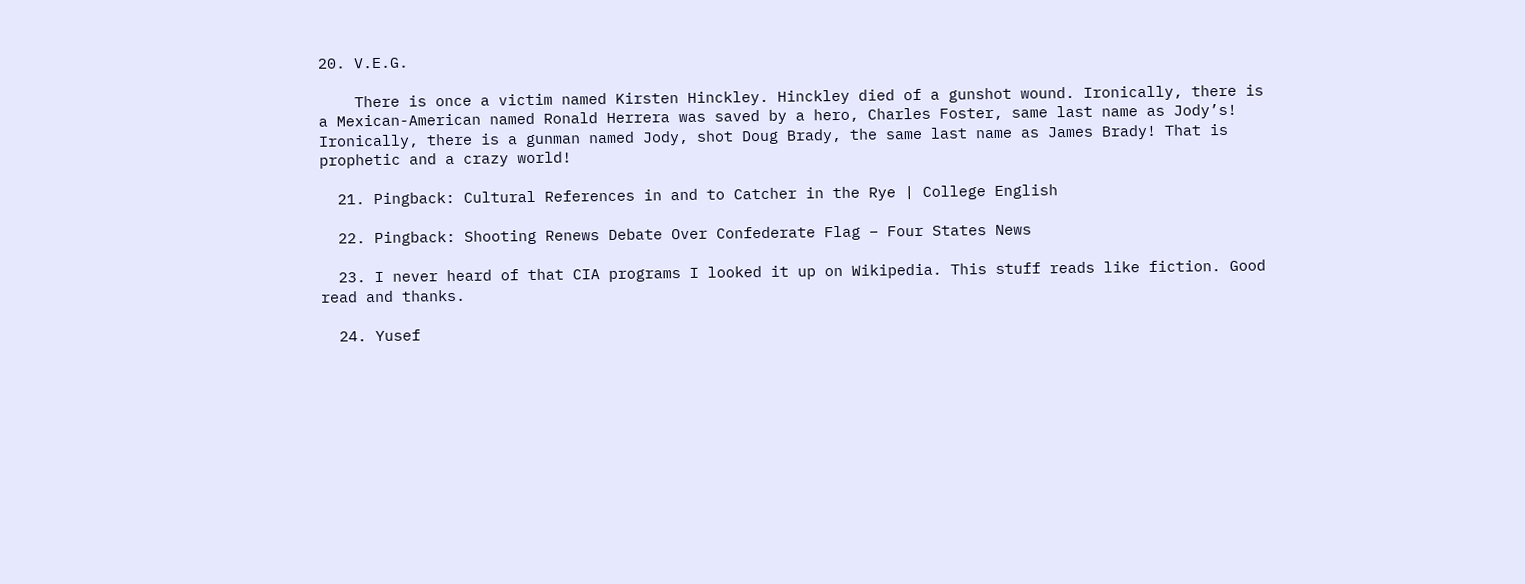20. V.E.G.

    There is once a victim named Kirsten Hinckley. Hinckley died of a gunshot wound. Ironically, there is a Mexican-American named Ronald Herrera was saved by a hero, Charles Foster, same last name as Jody’s! Ironically, there is a gunman named Jody, shot Doug Brady, the same last name as James Brady! That is prophetic and a crazy world!

  21. Pingback: Cultural References in and to Catcher in the Rye | College English

  22. Pingback: Shooting Renews Debate Over Confederate Flag – Four States News

  23. I never heard of that CIA programs I looked it up on Wikipedia. This stuff reads like fiction. Good read and thanks.

  24. Yusef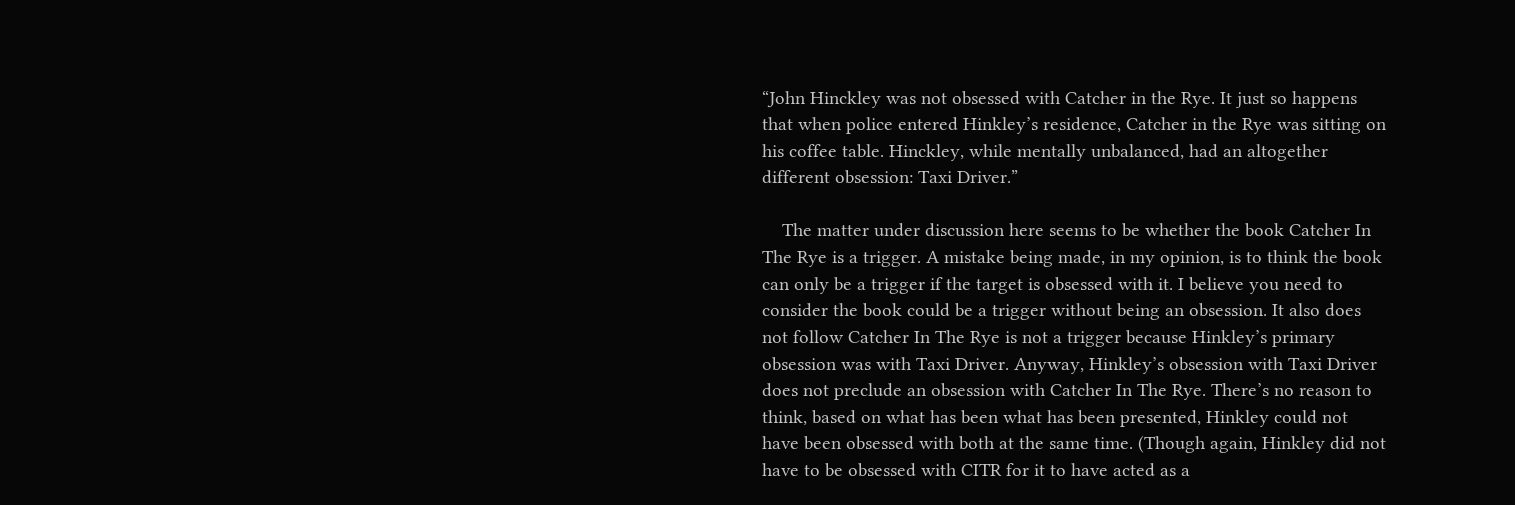“John Hinckley was not obsessed with Catcher in the Rye. It just so happens that when police entered Hinkley’s residence, Catcher in the Rye was sitting on his coffee table. Hinckley, while mentally unbalanced, had an altogether different obsession: Taxi Driver.”

    The matter under discussion here seems to be whether the book Catcher In The Rye is a trigger. A mistake being made, in my opinion, is to think the book can only be a trigger if the target is obsessed with it. I believe you need to consider the book could be a trigger without being an obsession. It also does not follow Catcher In The Rye is not a trigger because Hinkley’s primary obsession was with Taxi Driver. Anyway, Hinkley’s obsession with Taxi Driver does not preclude an obsession with Catcher In The Rye. There’s no reason to think, based on what has been what has been presented, Hinkley could not have been obsessed with both at the same time. (Though again, Hinkley did not have to be obsessed with CITR for it to have acted as a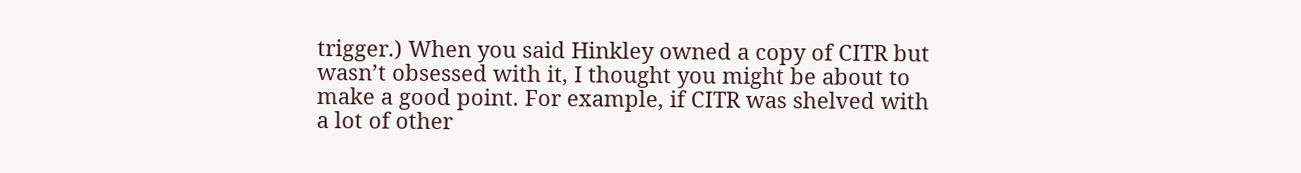trigger.) When you said Hinkley owned a copy of CITR but wasn’t obsessed with it, I thought you might be about to make a good point. For example, if CITR was shelved with a lot of other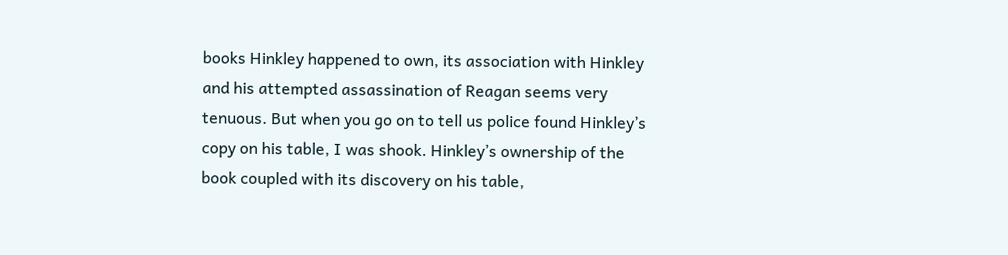books Hinkley happened to own, its association with Hinkley and his attempted assassination of Reagan seems very tenuous. But when you go on to tell us police found Hinkley’s copy on his table, I was shook. Hinkley’s ownership of the book coupled with its discovery on his table,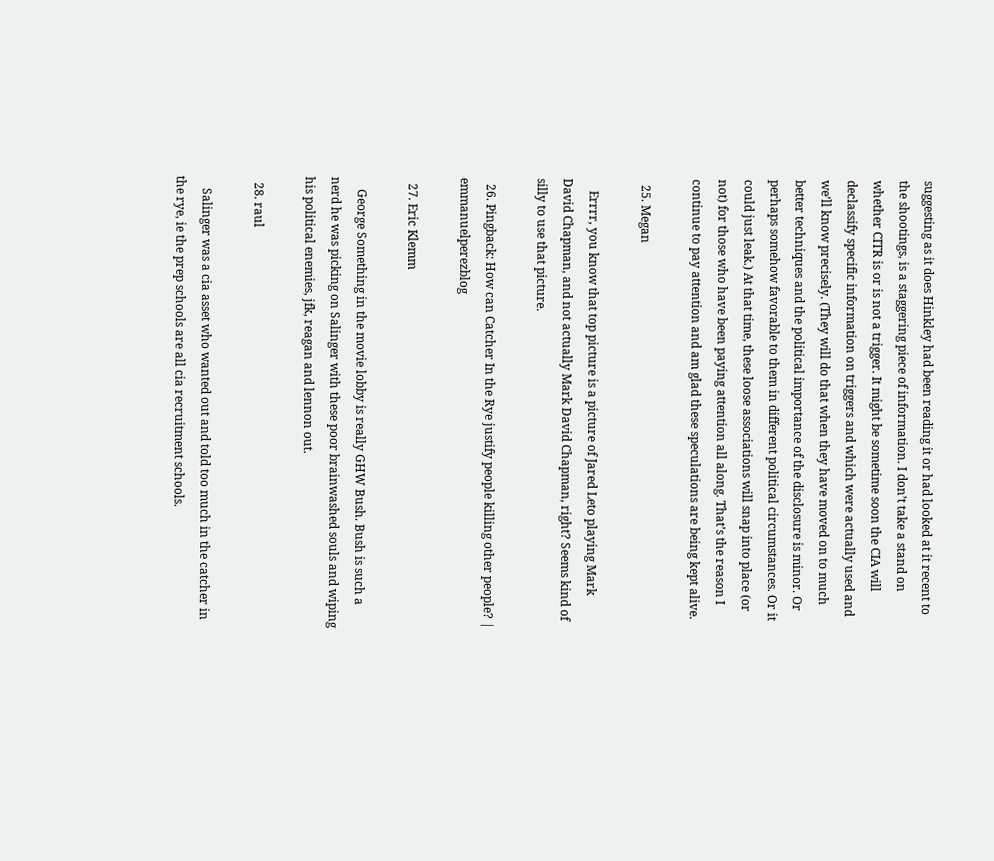suggesting as it does Hinkley had been reading it or had looked at it recent to the shootings, is a staggering piece of information. I don’t take a stand on whether CITR is or is not a trigger. It might be sometime soon the CIA will declassify specific information on triggers and which were actually used and we’ll know precisely. (They will do that when they have moved on to much better techniques and the political importance of the disclosure is minor. Or perhaps somehow favorable to them in different political circumstances. Or it could just leak.) At that time, these loose associations will snap into place (or not) for those who have been paying attention all along. That’s the reason I continue to pay attention and am glad these speculations are being kept alive.

  25. Megan

    Errrr, you know that top picture is a picture of Jared Leto playing Mark David Chapman, and not actually Mark David Chapman, right? Seems kind of silly to use that picture.

  26. Pingback: How can Catcher In the Rye justify people killing other people? | emmanuelperezblog

  27. Eric Klemm

    George Something in the movie lobby is really GHW Bush. Bush is such a nerd he was picking on Salinger with these poor brainwashed souls and wiping his political enemies, jfk, reagan and lennon out.

  28. raul

    Salinger was a cia asset who wanted out and told too much in the catcher in the rye, ie the prep schools are all cia recruitment schools.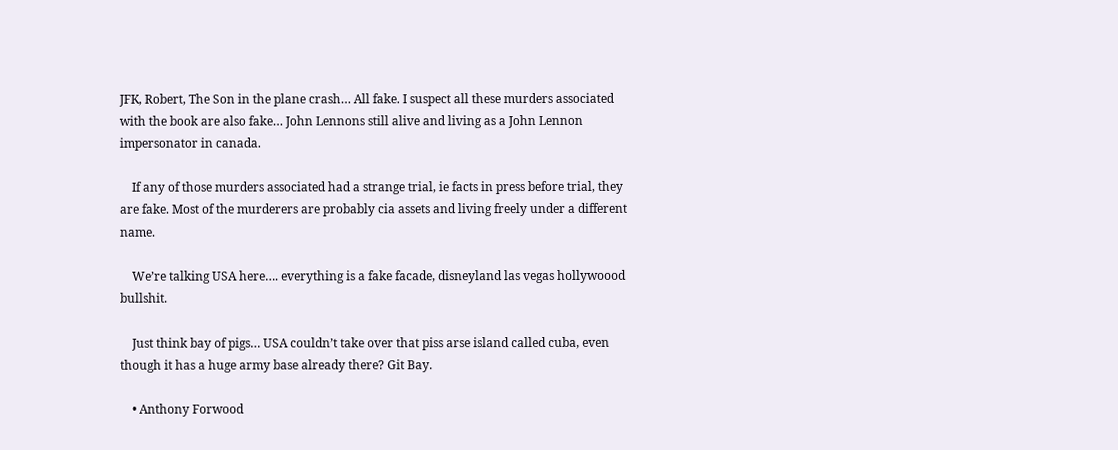JFK, Robert, The Son in the plane crash… All fake. I suspect all these murders associated with the book are also fake… John Lennons still alive and living as a John Lennon impersonator in canada.

    If any of those murders associated had a strange trial, ie facts in press before trial, they are fake. Most of the murderers are probably cia assets and living freely under a different name.

    We’re talking USA here…. everything is a fake facade, disneyland las vegas hollywoood bullshit.

    Just think bay of pigs… USA couldn’t take over that piss arse island called cuba, even though it has a huge army base already there? Git Bay.

    • Anthony Forwood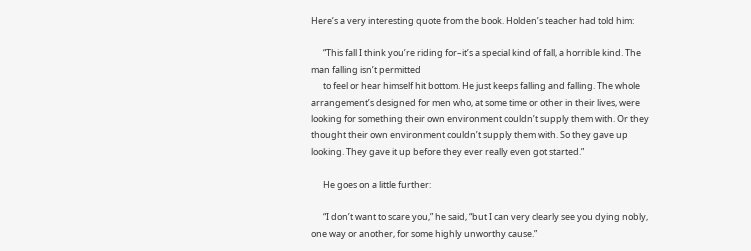Here’s a very interesting quote from the book. Holden’s teacher had told him:

      “This fall I think you’re riding for–it’s a special kind of fall, a horrible kind. The man falling isn’t permitted
      to feel or hear himself hit bottom. He just keeps falling and falling. The whole arrangement’s designed for men who, at some time or other in their lives, were looking for something their own environment couldn’t supply them with. Or they thought their own environment couldn’t supply them with. So they gave up looking. They gave it up before they ever really even got started.”

      He goes on a little further:

      “I don’t want to scare you,” he said, “but I can very clearly see you dying nobly, one way or another, for some highly unworthy cause.”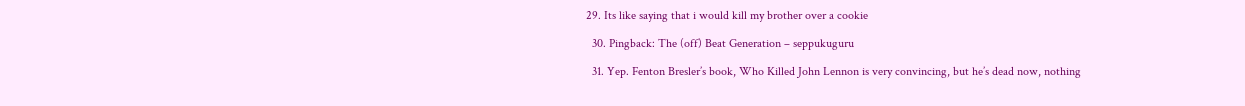29. Its like saying that i would kill my brother over a cookie

  30. Pingback: The (off) Beat Generation – seppukuguru

  31. Yep. Fenton Bresler’s book, Who Killed John Lennon is very convincing, but he’s dead now, nothing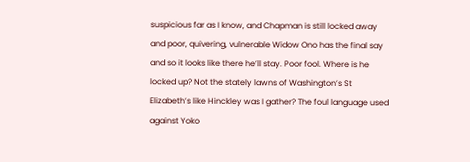suspicious far as I know, and Chapman is still locked away and poor, quivering, vulnerable Widow Ono has the final say and so it looks like there he’ll stay. Poor fool. Where is he locked up? Not the stately lawns of Washington’s St Elizabeth’s like Hinckley was I gather? The foul language used against Yoko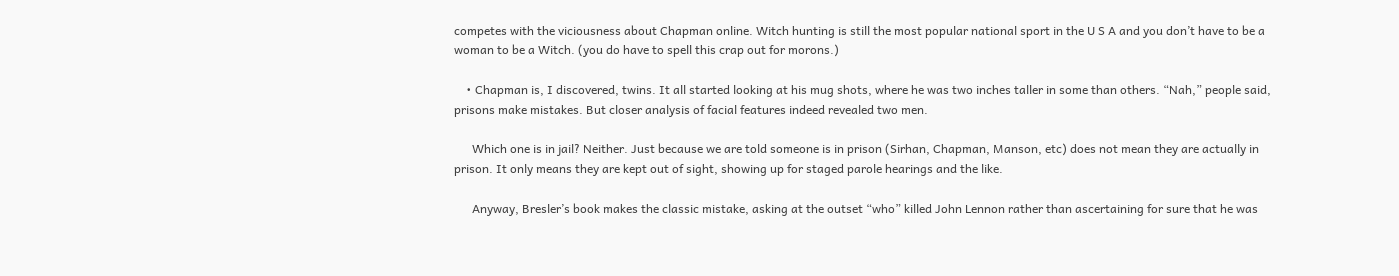competes with the viciousness about Chapman online. Witch hunting is still the most popular national sport in the U S A and you don’t have to be a woman to be a Witch. (you do have to spell this crap out for morons.)

    • Chapman is, I discovered, twins. It all started looking at his mug shots, where he was two inches taller in some than others. “Nah,” people said, prisons make mistakes. But closer analysis of facial features indeed revealed two men.

      Which one is in jail? Neither. Just because we are told someone is in prison (Sirhan, Chapman, Manson, etc) does not mean they are actually in prison. It only means they are kept out of sight, showing up for staged parole hearings and the like.

      Anyway, Bresler’s book makes the classic mistake, asking at the outset “who” killed John Lennon rather than ascertaining for sure that he was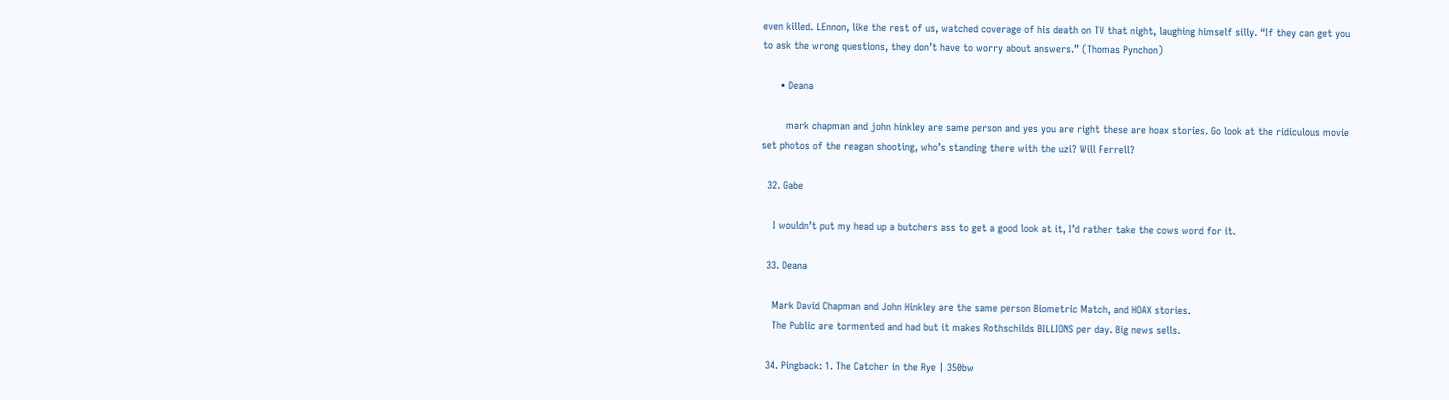even killed. LEnnon, like the rest of us, watched coverage of his death on TV that night, laughing himself silly. “If they can get you to ask the wrong questions, they don’t have to worry about answers.” (Thomas Pynchon)

      • Deana

        mark chapman and john hinkley are same person and yes you are right these are hoax stories. Go look at the ridiculous movie set photos of the reagan shooting, who’s standing there with the uzi? Will Ferrell?

  32. Gabe

    I wouldn’t put my head up a butchers ass to get a good look at it, I’d rather take the cows word for it.

  33. Deana

    Mark David Chapman and John Hinkley are the same person Biometric Match, and HOAX stories.
    The Public are tormented and had but it makes Rothschilds BILLIONS per day. Big news sells.

  34. Pingback: 1. The Catcher in the Rye | 350bw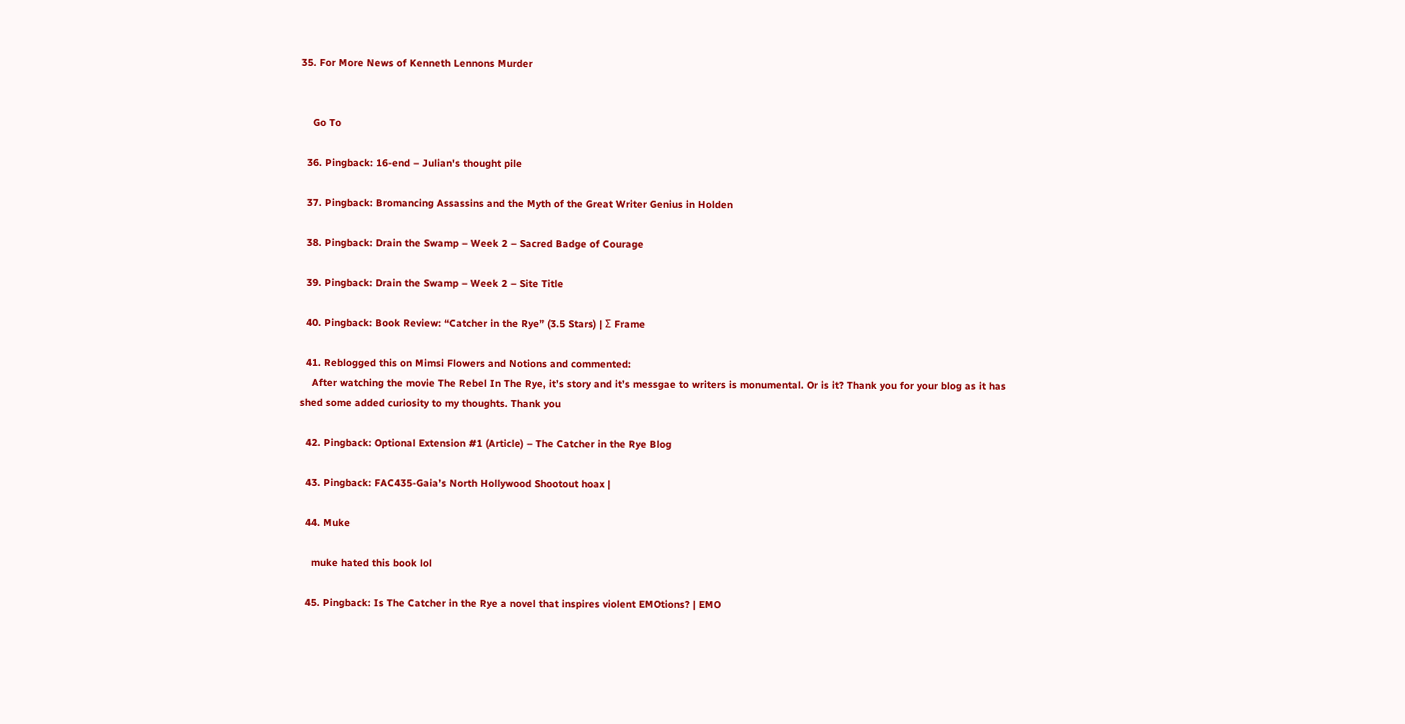35. For More News of Kenneth Lennons Murder


    Go To

  36. Pingback: 16-end – Julian's thought pile

  37. Pingback: Bromancing Assassins and the Myth of the Great Writer Genius in Holden

  38. Pingback: Drain the Swamp – Week 2 – Sacred Badge of Courage

  39. Pingback: Drain the Swamp – Week 2 – Site Title

  40. Pingback: Book Review: “Catcher in the Rye” (3.5 Stars) | Σ Frame

  41. Reblogged this on Mimsi Flowers and Notions and commented:
    After watching the movie The Rebel In The Rye, it’s story and it’s messgae to writers is monumental. Or is it? Thank you for your blog as it has shed some added curiosity to my thoughts. Thank you

  42. Pingback: Optional Extension #1 (Article) – The Catcher in the Rye Blog

  43. Pingback: FAC435-Gaia’s North Hollywood Shootout hoax |

  44. Muke

    muke hated this book lol

  45. Pingback: Is The Catcher in the Rye a novel that inspires violent EMOtions? | EMO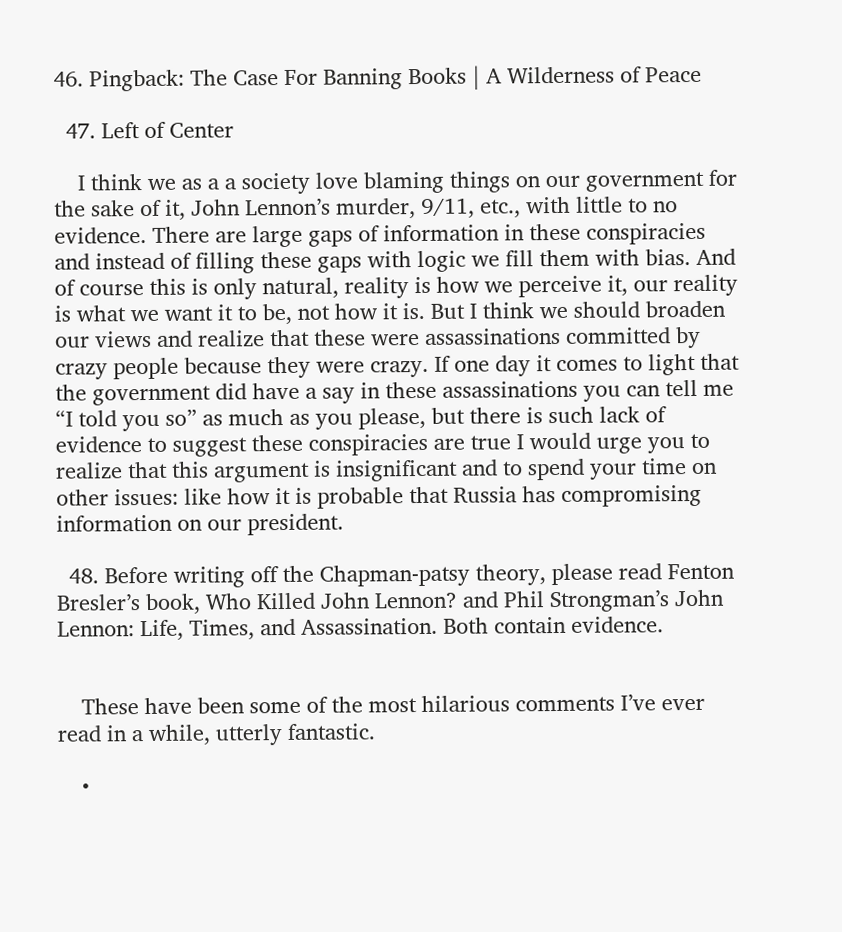46. Pingback: The Case For Banning Books | A Wilderness of Peace

  47. Left of Center

    I think we as a a society love blaming things on our government for the sake of it, John Lennon’s murder, 9/11, etc., with little to no evidence. There are large gaps of information in these conspiracies and instead of filling these gaps with logic we fill them with bias. And of course this is only natural, reality is how we perceive it, our reality is what we want it to be, not how it is. But I think we should broaden our views and realize that these were assassinations committed by crazy people because they were crazy. If one day it comes to light that the government did have a say in these assassinations you can tell me “I told you so” as much as you please, but there is such lack of evidence to suggest these conspiracies are true I would urge you to realize that this argument is insignificant and to spend your time on other issues: like how it is probable that Russia has compromising information on our president.

  48. Before writing off the Chapman-patsy theory, please read Fenton Bresler’s book, Who Killed John Lennon? and Phil Strongman’s John Lennon: Life, Times, and Assassination. Both contain evidence.


    These have been some of the most hilarious comments I’ve ever read in a while, utterly fantastic.

    •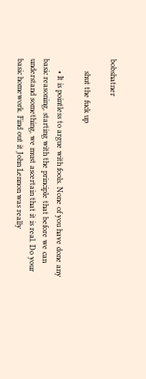bobshatner

      shut the fuck up

      • It is pointless to argue with fools. None of you have done any basic reasoning, starting with the principle that before we can understand something, we must ascertain that it is real. Do your basic homework. Find out it John Lennon was really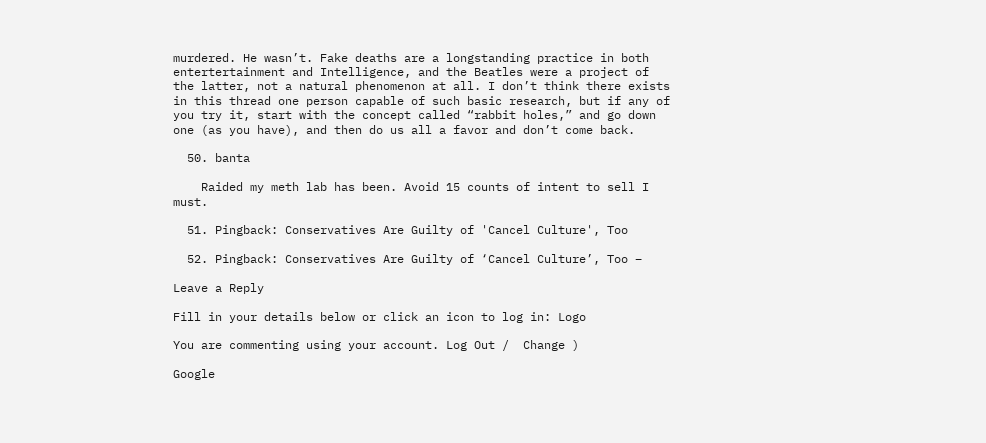murdered. He wasn’t. Fake deaths are a longstanding practice in both entertertainment and Intelligence, and the Beatles were a project of the latter, not a natural phenomenon at all. I don’t think there exists in this thread one person capable of such basic research, but if any of you try it, start with the concept called “rabbit holes,” and go down one (as you have), and then do us all a favor and don’t come back.

  50. banta

    Raided my meth lab has been. Avoid 15 counts of intent to sell I must.

  51. Pingback: Conservatives Are Guilty of 'Cancel Culture', Too

  52. Pingback: Conservatives Are Guilty of ‘Cancel Culture’, Too –

Leave a Reply

Fill in your details below or click an icon to log in: Logo

You are commenting using your account. Log Out /  Change )

Google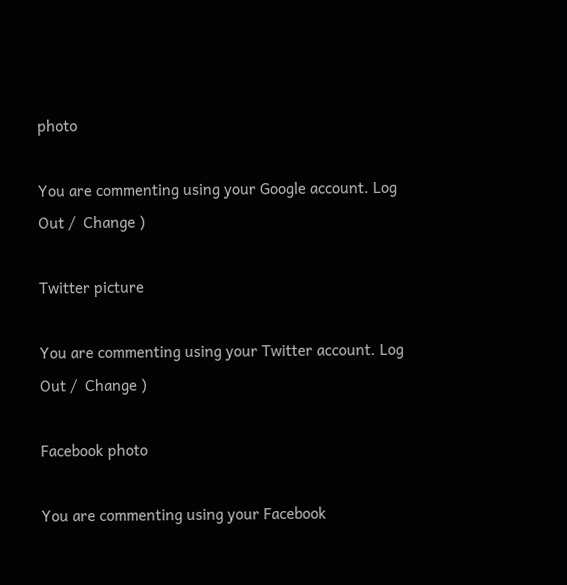photo

You are commenting using your Google account. Log Out /  Change )

Twitter picture

You are commenting using your Twitter account. Log Out /  Change )

Facebook photo

You are commenting using your Facebook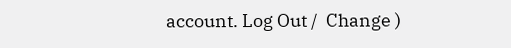account. Log Out /  Change )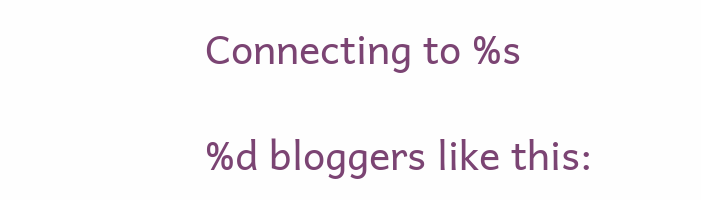Connecting to %s

%d bloggers like this: